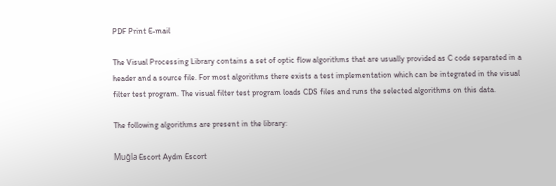PDF Print E-mail

The Visual Processing Library contains a set of optic flow algorithms that are usually provided as C code separated in a header and a source file. For most algorithms there exists a test implementation which can be integrated in the visual filter test program. The visual filter test program loads CDS files and runs the selected algorithms on this data.

The following algorithms are present in the library:

Muğla Escort Aydın Escort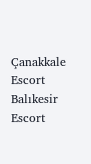Çanakkale Escort Balıkesir Escort